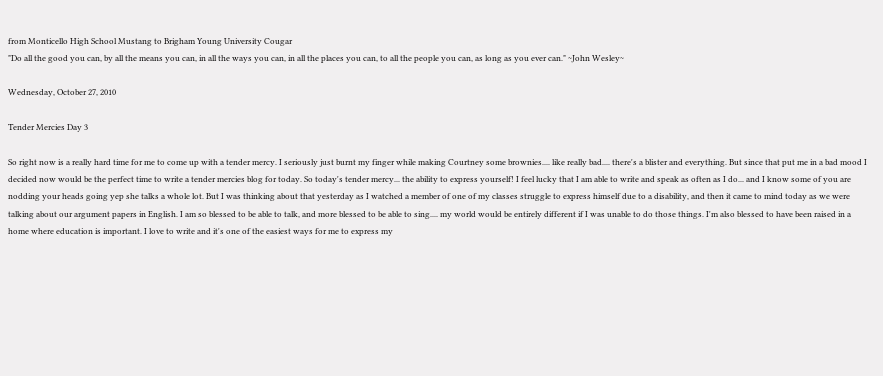from Monticello High School Mustang to Brigham Young University Cougar
"Do all the good you can, by all the means you can, in all the ways you can, in all the places you can, to all the people you can, as long as you ever can." ~John Wesley~

Wednesday, October 27, 2010

Tender Mercies Day 3

So right now is a really hard time for me to come up with a tender mercy. I seriously just burnt my finger while making Courtney some brownies.... like really bad.... there's a blister and everything. But since that put me in a bad mood I decided now would be the perfect time to write a tender mercies blog for today. So today's tender mercy... the ability to express yourself! I feel lucky that I am able to write and speak as often as I do... and I know some of you are nodding your heads going yep she talks a whole lot. But I was thinking about that yesterday as I watched a member of one of my classes struggle to express himself due to a disability, and then it came to mind today as we were talking about our argument papers in English. I am so blessed to be able to talk, and more blessed to be able to sing.... my world would be entirely different if I was unable to do those things. I'm also blessed to have been raised in a home where education is important. I love to write and it's one of the easiest ways for me to express my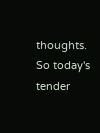thoughts. So today's tender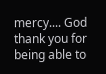mercy.... God thank you for being able to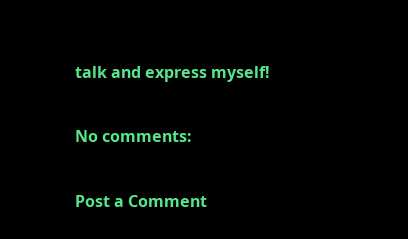talk and express myself!

No comments:

Post a Comment